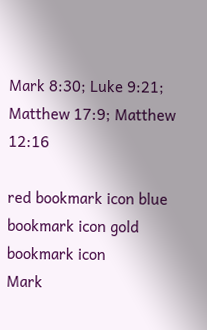Mark 8:30; Luke 9:21; Matthew 17:9; Matthew 12:16

red bookmark icon blue bookmark icon gold bookmark icon
Mark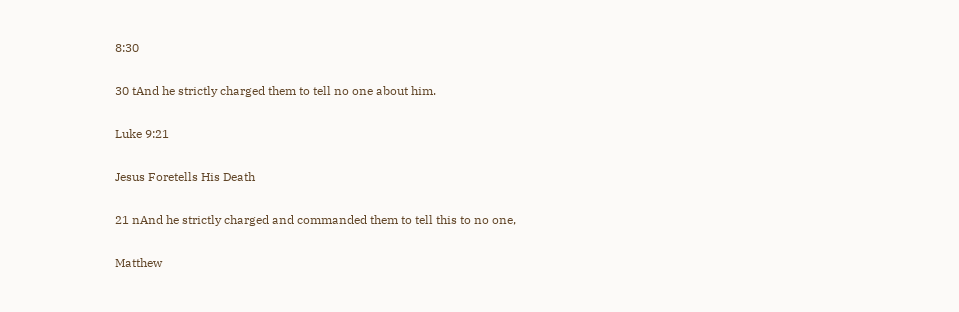8:30

30 tAnd he strictly charged them to tell no one about him.

Luke 9:21

Jesus Foretells His Death

21 nAnd he strictly charged and commanded them to tell this to no one,

Matthew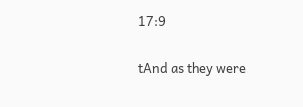17:9

tAnd as they were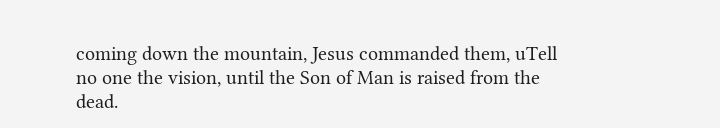coming down the mountain, Jesus commanded them, uTell no one the vision, until the Son of Man is raised from the dead.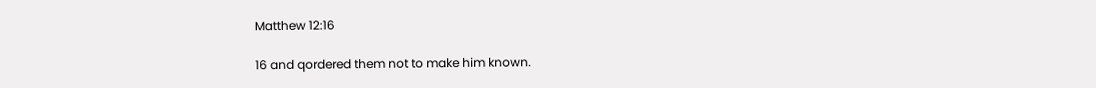Matthew 12:16

16 and qordered them not to make him known.